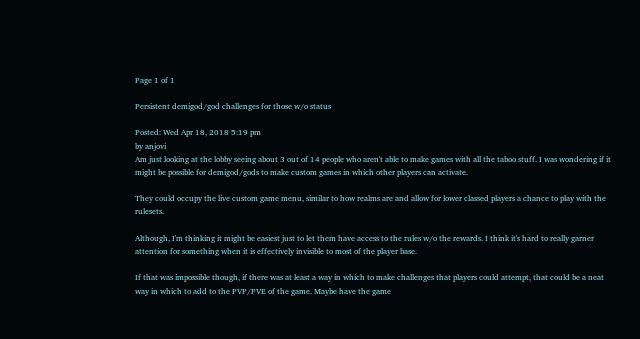Page 1 of 1

Persistent demigod/god challenges for those w/o status

Posted: Wed Apr 18, 2018 5:19 pm
by anjovi
Am just looking at the lobby seeing about 3 out of 14 people who aren't able to make games with all the taboo stuff. I was wondering if it might be possible for demigod/gods to make custom games in which other players can activate.

They could occupy the live custom game menu, similar to how realms are and allow for lower classed players a chance to play with the rulesets.

Although, I'm thinking it might be easiest just to let them have access to the rules w/o the rewards. I think it's hard to really garner attention for something when it is effectively invisible to most of the player base.

If that was impossible though, if there was at least a way in which to make challenges that players could attempt, that could be a neat way in which to add to the PVP/PVE of the game. Maybe have the game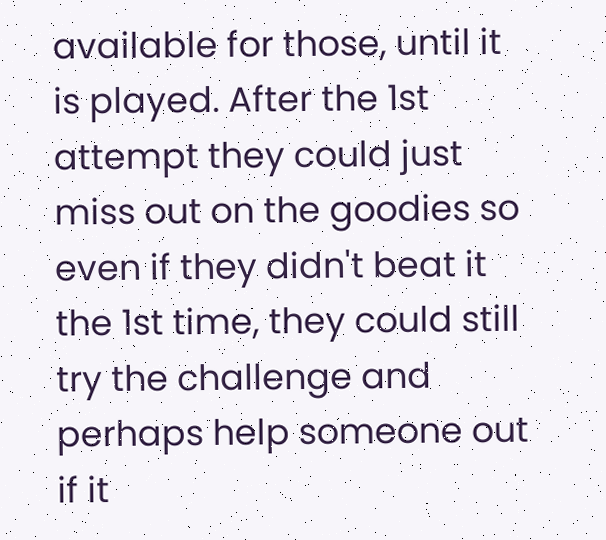available for those, until it is played. After the 1st attempt they could just miss out on the goodies so even if they didn't beat it the 1st time, they could still try the challenge and perhaps help someone out if it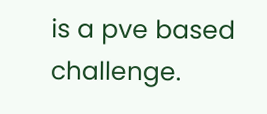is a pve based challenge.